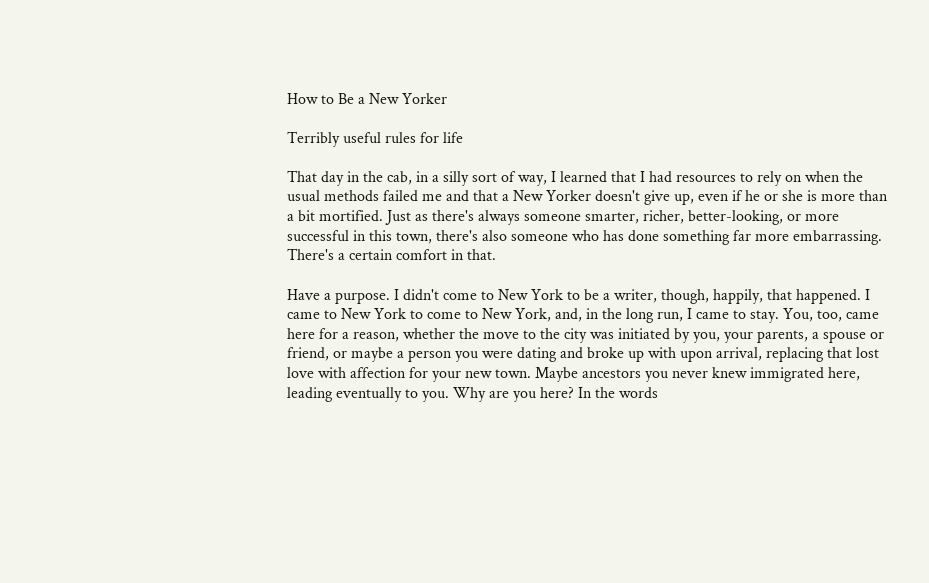How to Be a New Yorker

Terribly useful rules for life

That day in the cab, in a silly sort of way, I learned that I had resources to rely on when the usual methods failed me and that a New Yorker doesn't give up, even if he or she is more than a bit mortified. Just as there's always someone smarter, richer, better-looking, or more successful in this town, there's also someone who has done something far more embarrassing. There's a certain comfort in that.

Have a purpose. I didn't come to New York to be a writer, though, happily, that happened. I came to New York to come to New York, and, in the long run, I came to stay. You, too, came here for a reason, whether the move to the city was initiated by you, your parents, a spouse or friend, or maybe a person you were dating and broke up with upon arrival, replacing that lost love with affection for your new town. Maybe ancestors you never knew immigrated here, leading eventually to you. Why are you here? In the words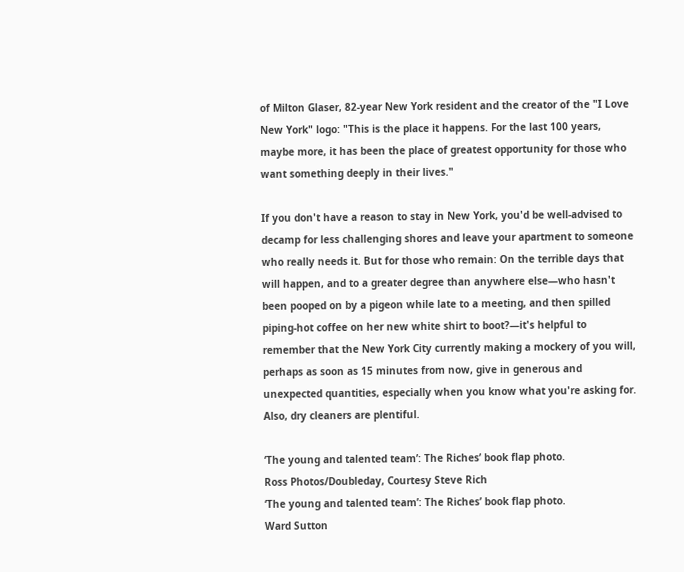of Milton Glaser, 82-year New York resident and the creator of the "I Love New York" logo: "This is the place it happens. For the last 100 years, maybe more, it has been the place of greatest opportunity for those who want something deeply in their lives."

If you don't have a reason to stay in New York, you'd be well-advised to decamp for less challenging shores and leave your apartment to someone who really needs it. But for those who remain: On the terrible days that will happen, and to a greater degree than anywhere else—who hasn't been pooped on by a pigeon while late to a meeting, and then spilled piping-hot coffee on her new white shirt to boot?—it's helpful to remember that the New York City currently making a mockery of you will, perhaps as soon as 15 minutes from now, give in generous and unexpected quantities, especially when you know what you're asking for. Also, dry cleaners are plentiful.

‘The young and talented team’: The Riches’ book flap photo.
Ross Photos/Doubleday, Courtesy Steve Rich
‘The young and talented team’: The Riches’ book flap photo.
Ward Sutton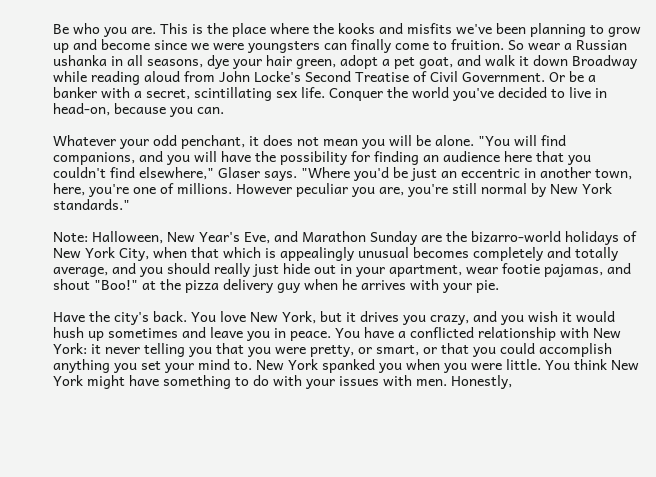Be who you are. This is the place where the kooks and misfits we've been planning to grow up and become since we were youngsters can finally come to fruition. So wear a Russian ushanka in all seasons, dye your hair green, adopt a pet goat, and walk it down Broadway while reading aloud from John Locke's Second Treatise of Civil Government. Or be a banker with a secret, scintillating sex life. Conquer the world you've decided to live in head-on, because you can.

Whatever your odd penchant, it does not mean you will be alone. "You will find companions, and you will have the possibility for finding an audience here that you couldn't find elsewhere," Glaser says. "Where you'd be just an eccentric in another town, here, you're one of millions. However peculiar you are, you're still normal by New York standards."

Note: Halloween, New Year's Eve, and Marathon Sunday are the bizarro-world holidays of New York City, when that which is appealingly unusual becomes completely and totally average, and you should really just hide out in your apartment, wear footie pajamas, and shout "Boo!" at the pizza delivery guy when he arrives with your pie.

Have the city's back. You love New York, but it drives you crazy, and you wish it would hush up sometimes and leave you in peace. You have a conflicted relationship with New York: it never telling you that you were pretty, or smart, or that you could accomplish anything you set your mind to. New York spanked you when you were little. You think New York might have something to do with your issues with men. Honestly,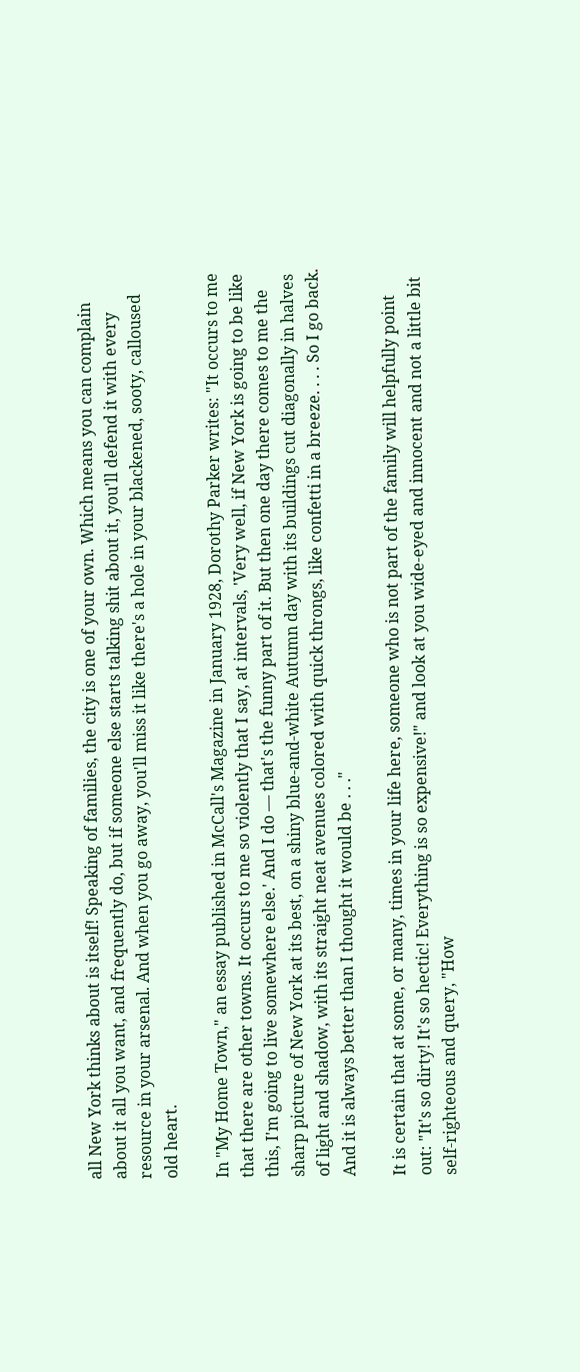all New York thinks about is itself! Speaking of families, the city is one of your own. Which means you can complain about it all you want, and frequently do, but if someone else starts talking shit about it, you'll defend it with every resource in your arsenal. And when you go away, you'll miss it like there's a hole in your blackened, sooty, calloused old heart.

In "My Home Town," an essay published in McCall's Magazine in January 1928, Dorothy Parker writes: "It occurs to me that there are other towns. It occurs to me so violently that I say, at intervals, 'Very well, if New York is going to be like this, I'm going to live somewhere else.' And I do — that's the funny part of it. But then one day there comes to me the sharp picture of New York at its best, on a shiny blue-and-white Autumn day with its buildings cut diagonally in halves of light and shadow, with its straight neat avenues colored with quick throngs, like confetti in a breeze. . . . So I go back. And it is always better than I thought it would be . . ."

It is certain that at some, or many, times in your life here, someone who is not part of the family will helpfully point out: "It's so dirty! It's so hectic! Everything is so expensive!" and look at you wide-eyed and innocent and not a little bit self-righteous and query, "How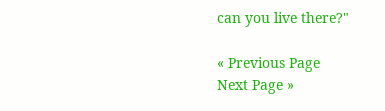can you live there?"

« Previous Page
Next Page »